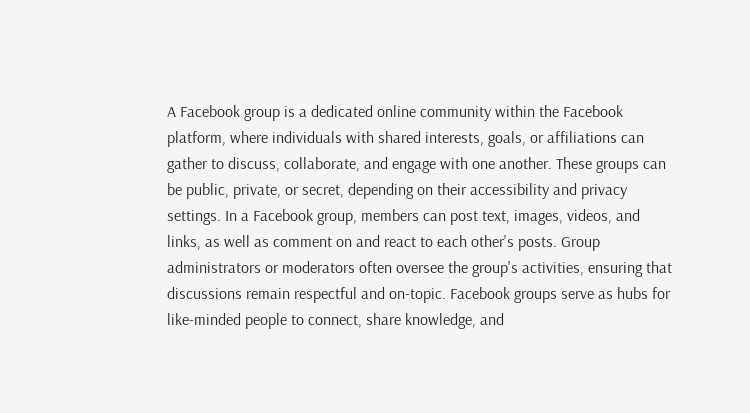A Facebook group is a dedicated online community within the Facebook platform, where individuals with shared interests, goals, or affiliations can gather to discuss, collaborate, and engage with one another. These groups can be public, private, or secret, depending on their accessibility and privacy settings. In a Facebook group, members can post text, images, videos, and links, as well as comment on and react to each other's posts. Group administrators or moderators often oversee the group's activities, ensuring that discussions remain respectful and on-topic. Facebook groups serve as hubs for like-minded people to connect, share knowledge, and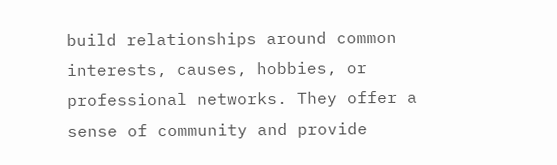build relationships around common interests, causes, hobbies, or professional networks. They offer a sense of community and provide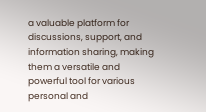a valuable platform for discussions, support, and information sharing, making them a versatile and powerful tool for various personal and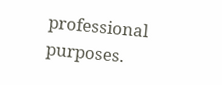professional purposes.